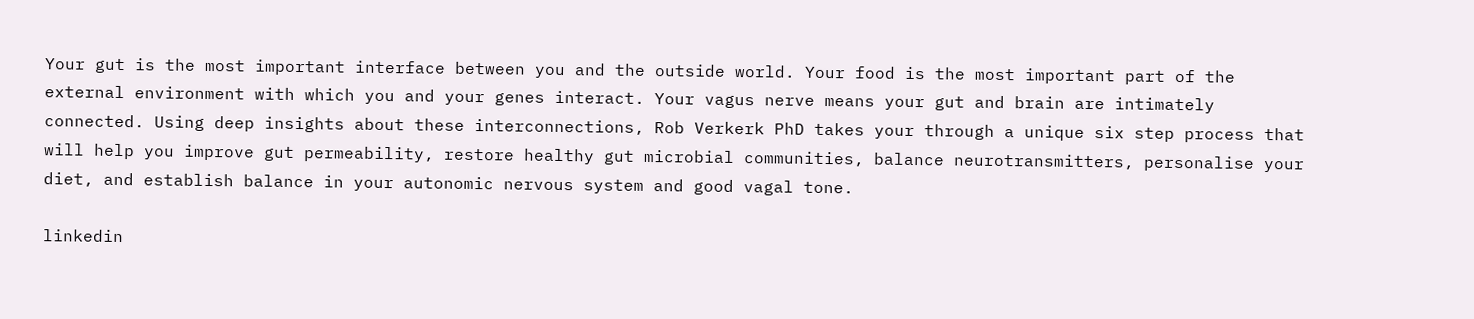Your gut is the most important interface between you and the outside world. Your food is the most important part of the external environment with which you and your genes interact. Your vagus nerve means your gut and brain are intimately connected. Using deep insights about these interconnections, Rob Verkerk PhD takes your through a unique six step process that will help you improve gut permeability, restore healthy gut microbial communities, balance neurotransmitters, personalise your diet, and establish balance in your autonomic nervous system and good vagal tone.

linkedin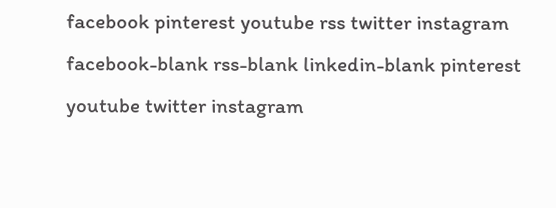facebook pinterest youtube rss twitter instagram facebook-blank rss-blank linkedin-blank pinterest youtube twitter instagram